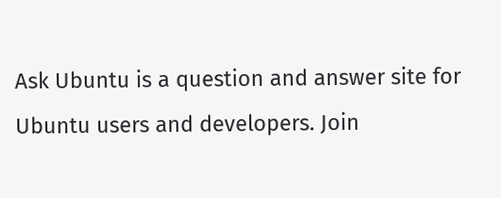Ask Ubuntu is a question and answer site for Ubuntu users and developers. Join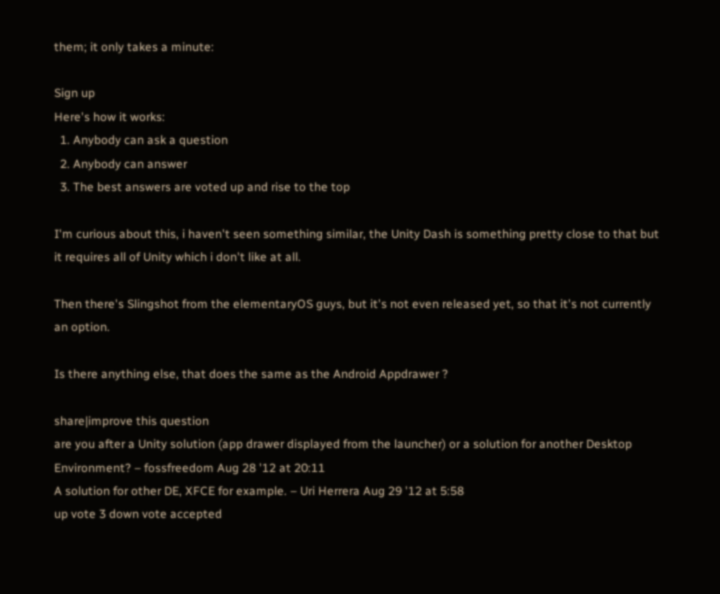them; it only takes a minute:

Sign up
Here's how it works:
  1. Anybody can ask a question
  2. Anybody can answer
  3. The best answers are voted up and rise to the top

I'm curious about this, i haven't seen something similar, the Unity Dash is something pretty close to that but it requires all of Unity which i don't like at all.

Then there's Slingshot from the elementaryOS guys, but it's not even released yet, so that it's not currently an option.

Is there anything else, that does the same as the Android Appdrawer ?

share|improve this question
are you after a Unity solution (app drawer displayed from the launcher) or a solution for another Desktop Environment? – fossfreedom Aug 28 '12 at 20:11
A solution for other DE, XFCE for example. – Uri Herrera Aug 29 '12 at 5:58
up vote 3 down vote accepted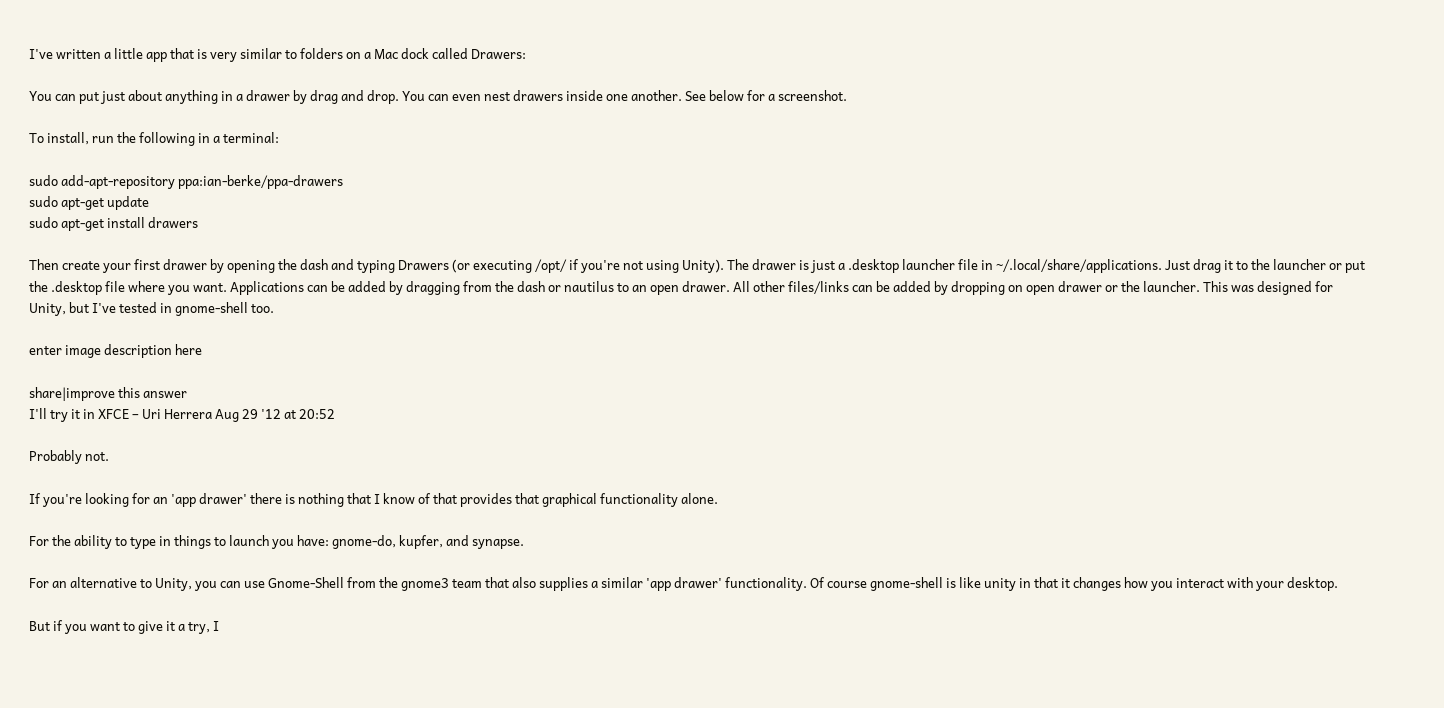I've written a little app that is very similar to folders on a Mac dock called Drawers:

You can put just about anything in a drawer by drag and drop. You can even nest drawers inside one another. See below for a screenshot.

To install, run the following in a terminal:

sudo add-apt-repository ppa:ian-berke/ppa-drawers
sudo apt-get update
sudo apt-get install drawers

Then create your first drawer by opening the dash and typing Drawers (or executing /opt/ if you're not using Unity). The drawer is just a .desktop launcher file in ~/.local/share/applications. Just drag it to the launcher or put the .desktop file where you want. Applications can be added by dragging from the dash or nautilus to an open drawer. All other files/links can be added by dropping on open drawer or the launcher. This was designed for Unity, but I've tested in gnome-shell too.

enter image description here

share|improve this answer
I'll try it in XFCE – Uri Herrera Aug 29 '12 at 20:52

Probably not.

If you're looking for an 'app drawer' there is nothing that I know of that provides that graphical functionality alone.

For the ability to type in things to launch you have: gnome-do, kupfer, and synapse.

For an alternative to Unity, you can use Gnome-Shell from the gnome3 team that also supplies a similar 'app drawer' functionality. Of course gnome-shell is like unity in that it changes how you interact with your desktop.

But if you want to give it a try, I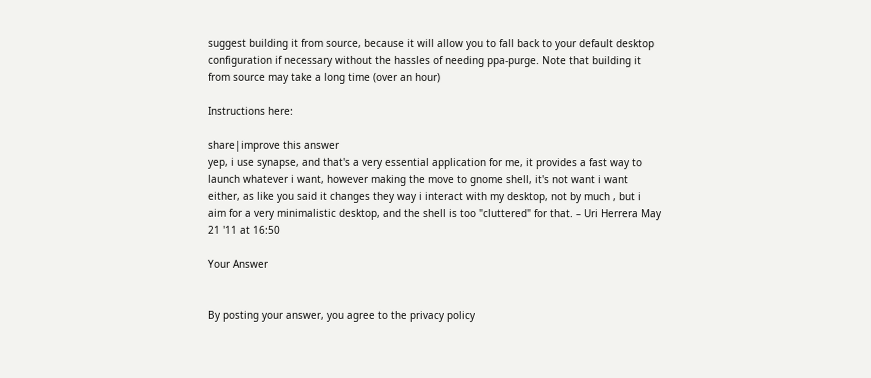suggest building it from source, because it will allow you to fall back to your default desktop configuration if necessary without the hassles of needing ppa-purge. Note that building it from source may take a long time (over an hour)

Instructions here:

share|improve this answer
yep, i use synapse, and that's a very essential application for me, it provides a fast way to launch whatever i want, however making the move to gnome shell, it's not want i want either, as like you said it changes they way i interact with my desktop, not by much , but i aim for a very minimalistic desktop, and the shell is too "cluttered" for that. – Uri Herrera May 21 '11 at 16:50

Your Answer


By posting your answer, you agree to the privacy policy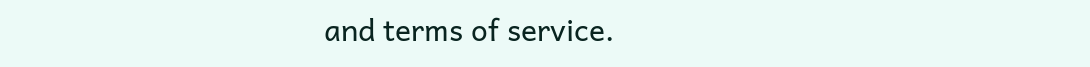and terms of service.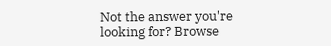Not the answer you're looking for? Browse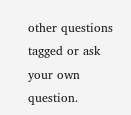other questions tagged or ask your own question.